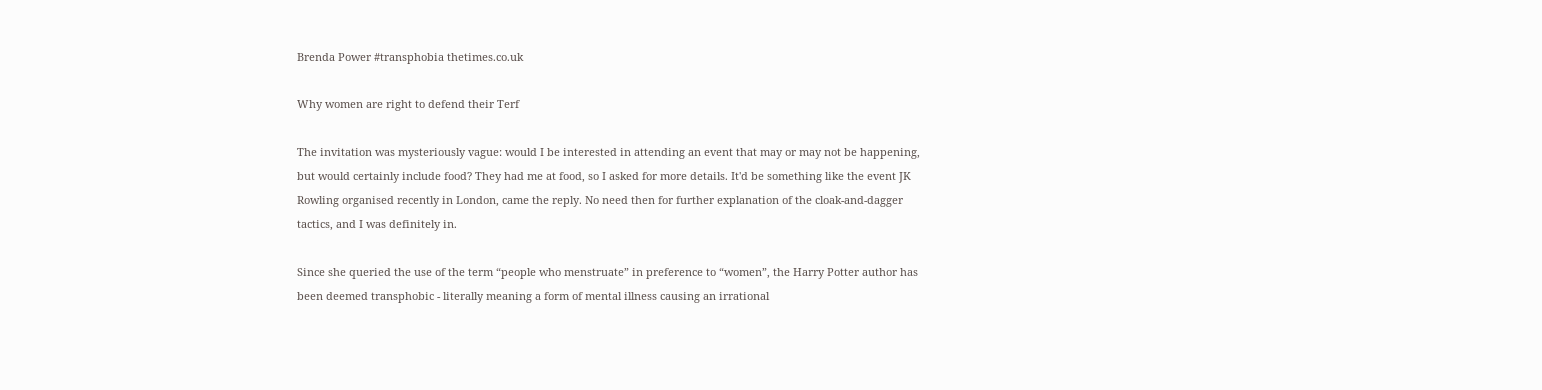Brenda Power #transphobia thetimes.co.uk

Why women are right to defend their Terf

The invitation was mysteriously vague: would I be interested in attending an event that may or may not be happening, but would certainly include food? They had me at food, so I asked for more details. It'd be something like the event JK Rowling organised recently in London, came the reply. No need then for further explanation of the cloak-and-dagger tactics, and I was definitely in.

Since she queried the use of the term “people who menstruate” in preference to “women”, the Harry Potter author has been deemed transphobic - literally meaning a form of mental illness causing an irrational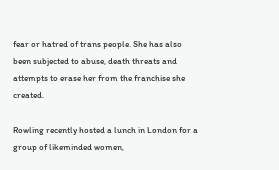fear or hatred of trans people. She has also been subjected to abuse, death threats and attempts to erase her from the franchise she created.

Rowling recently hosted a lunch in London for a group of likeminded women,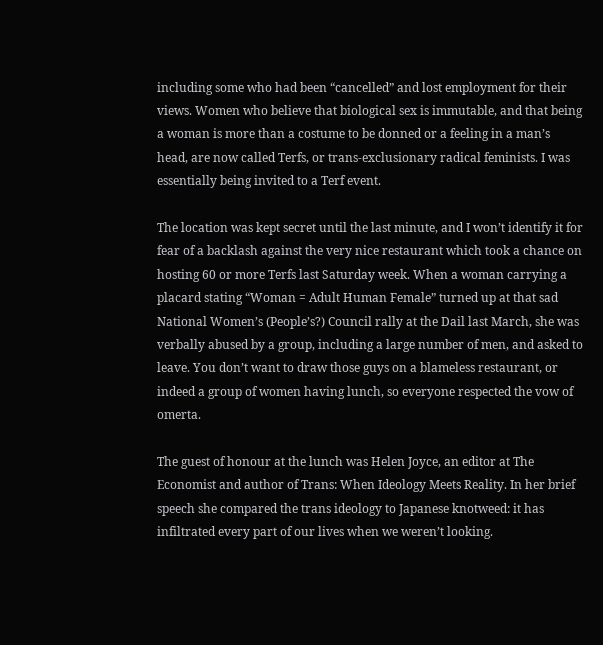including some who had been “cancelled” and lost employment for their views. Women who believe that biological sex is immutable, and that being a woman is more than a costume to be donned or a feeling in a man’s head, are now called Terfs, or trans-exclusionary radical feminists. I was essentially being invited to a Terf event.

The location was kept secret until the last minute, and I won’t identify it for fear of a backlash against the very nice restaurant which took a chance on hosting 60 or more Terfs last Saturday week. When a woman carrying a placard stating “Woman = Adult Human Female” turned up at that sad National Women’s (People’s?) Council rally at the Dail last March, she was verbally abused by a group, including a large number of men, and asked to leave. You don’t want to draw those guys on a blameless restaurant, or indeed a group of women having lunch, so everyone respected the vow of omerta.

The guest of honour at the lunch was Helen Joyce, an editor at The Economist and author of Trans: When Ideology Meets Reality. In her brief speech she compared the trans ideology to Japanese knotweed: it has infiltrated every part of our lives when we weren’t looking.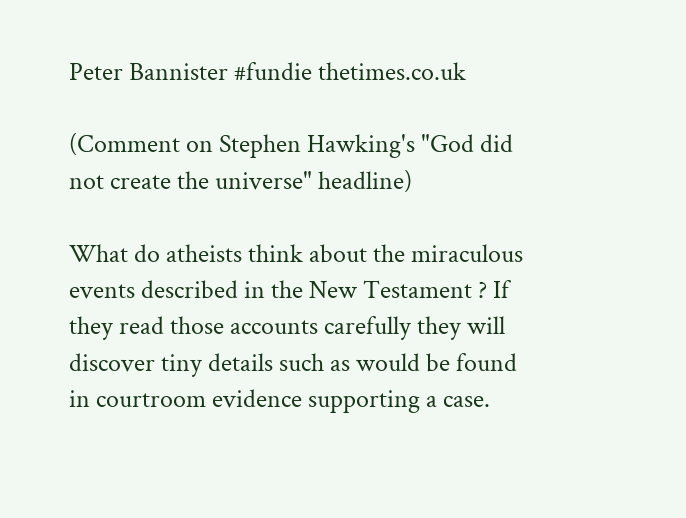Peter Bannister #fundie thetimes.co.uk

(Comment on Stephen Hawking's "God did not create the universe" headline)

What do atheists think about the miraculous events described in the New Testament ? If they read those accounts carefully they will discover tiny details such as would be found in courtroom evidence supporting a case.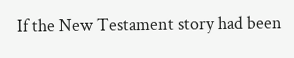If the New Testament story had been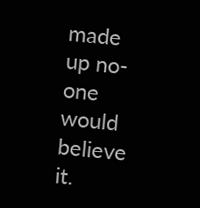made up no-one would believe it.